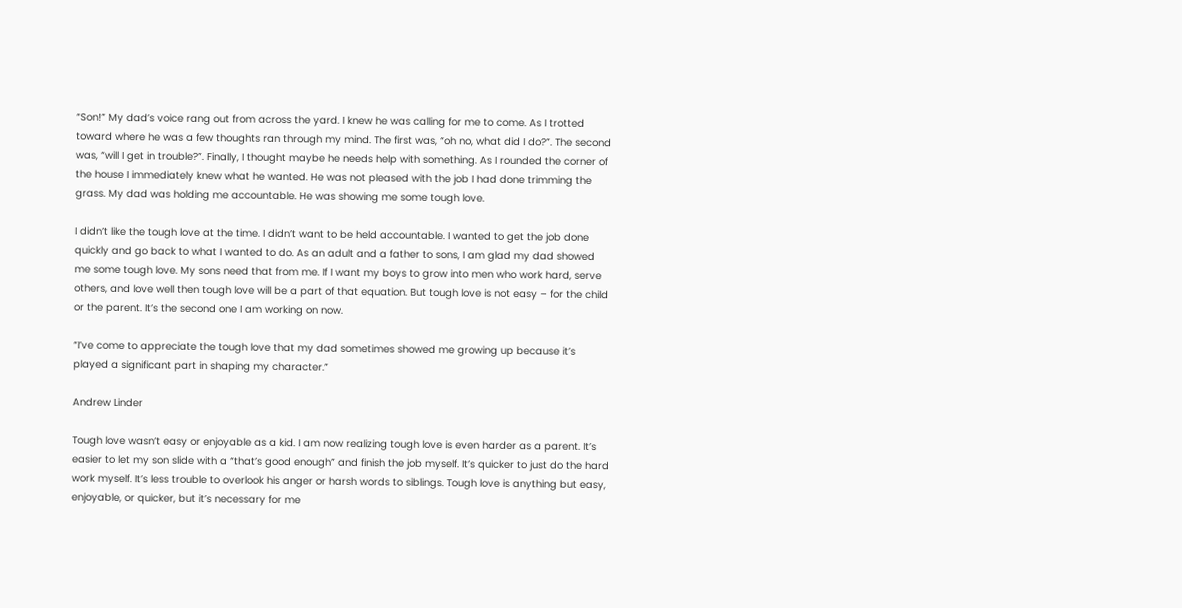“Son!” My dad’s voice rang out from across the yard. I knew he was calling for me to come. As I trotted toward where he was a few thoughts ran through my mind. The first was, “oh no, what did I do?”. The second was, “will I get in trouble?”. Finally, I thought maybe he needs help with something. As I rounded the corner of the house I immediately knew what he wanted. He was not pleased with the job I had done trimming the grass. My dad was holding me accountable. He was showing me some tough love.

I didn’t like the tough love at the time. I didn’t want to be held accountable. I wanted to get the job done quickly and go back to what I wanted to do. As an adult and a father to sons, I am glad my dad showed me some tough love. My sons need that from me. If I want my boys to grow into men who work hard, serve others, and love well then tough love will be a part of that equation. But tough love is not easy – for the child or the parent. It’s the second one I am working on now.

“I’ve come to appreciate the tough love that my dad sometimes showed me growing up because it’s played a significant part in shaping my character.”

Andrew Linder

Tough love wasn’t easy or enjoyable as a kid. I am now realizing tough love is even harder as a parent. It’s easier to let my son slide with a “that’s good enough” and finish the job myself. It’s quicker to just do the hard work myself. It’s less trouble to overlook his anger or harsh words to siblings. Tough love is anything but easy, enjoyable, or quicker, but it’s necessary for me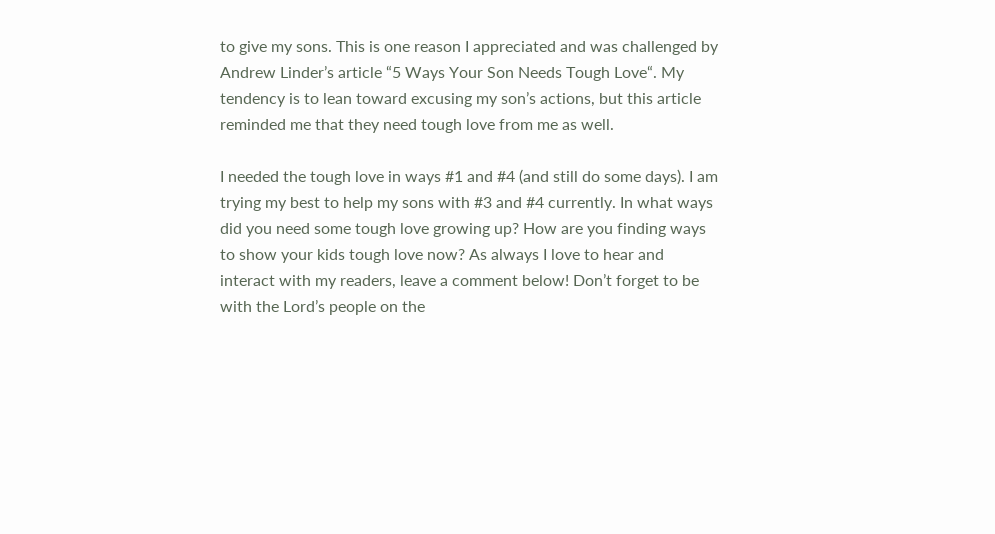to give my sons. This is one reason I appreciated and was challenged by Andrew Linder’s article “5 Ways Your Son Needs Tough Love“. My tendency is to lean toward excusing my son’s actions, but this article reminded me that they need tough love from me as well.

I needed the tough love in ways #1 and #4 (and still do some days). I am trying my best to help my sons with #3 and #4 currently. In what ways did you need some tough love growing up? How are you finding ways to show your kids tough love now? As always I love to hear and interact with my readers, leave a comment below! Don’t forget to be with the Lord’s people on the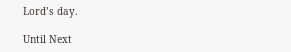Lord’s day.

Until Next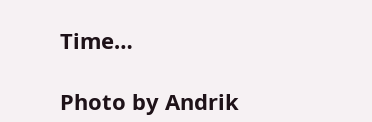Time…

Photo by Andrik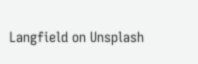Langfield on Unsplash